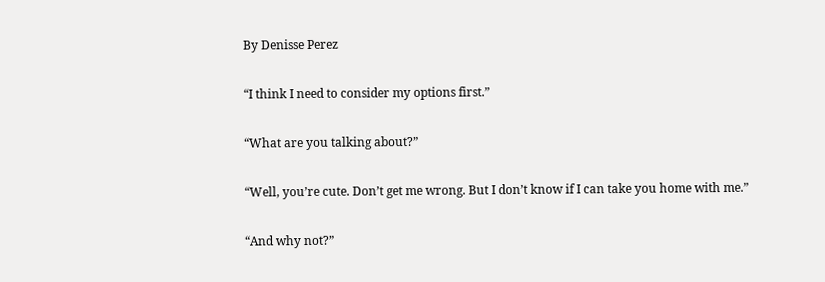By Denisse Perez

“I think I need to consider my options first.”

“What are you talking about?”

“Well, you’re cute. Don’t get me wrong. But I don’t know if I can take you home with me.”

“And why not?”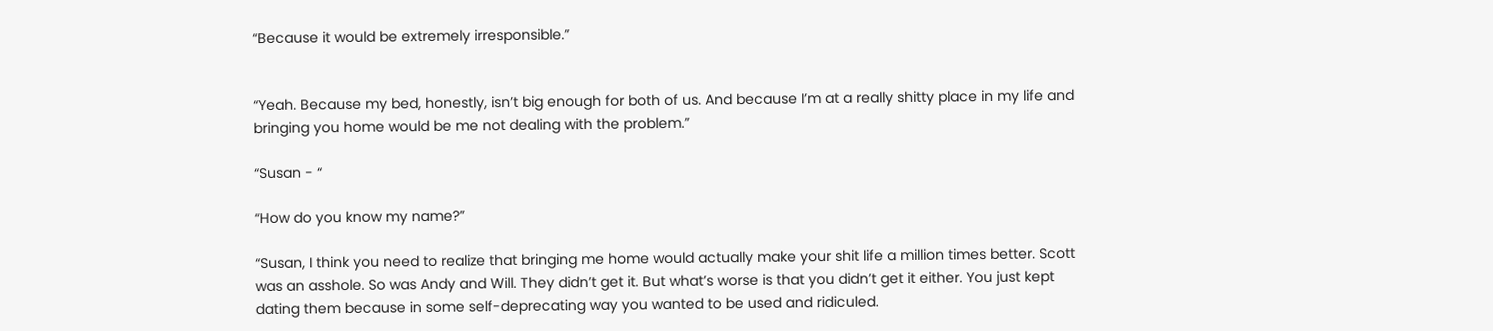“Because it would be extremely irresponsible.”


“Yeah. Because my bed, honestly, isn’t big enough for both of us. And because I’m at a really shitty place in my life and bringing you home would be me not dealing with the problem.”

“Susan - “

“How do you know my name?”

“Susan, I think you need to realize that bringing me home would actually make your shit life a million times better. Scott was an asshole. So was Andy and Will. They didn’t get it. But what’s worse is that you didn’t get it either. You just kept dating them because in some self-deprecating way you wanted to be used and ridiculed.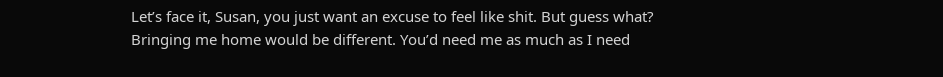Let’s face it, Susan, you just want an excuse to feel like shit. But guess what? Bringing me home would be different. You’d need me as much as I need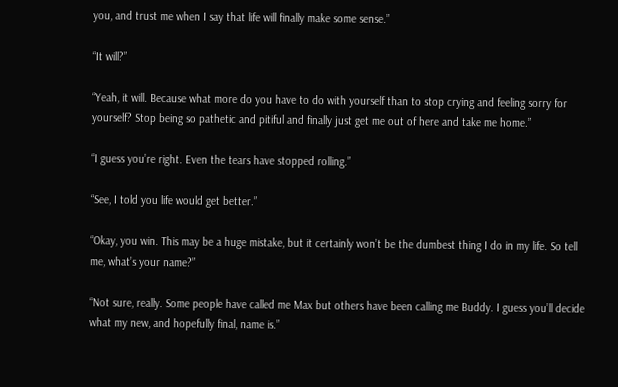you, and trust me when I say that life will finally make some sense.”

“It will?”

“Yeah, it will. Because what more do you have to do with yourself than to stop crying and feeling sorry for yourself? Stop being so pathetic and pitiful and finally just get me out of here and take me home.”

“I guess you’re right. Even the tears have stopped rolling.”

“See, I told you life would get better.”

“Okay, you win. This may be a huge mistake, but it certainly won’t be the dumbest thing I do in my life. So tell me, what’s your name?”

“Not sure, really. Some people have called me Max but others have been calling me Buddy. I guess you’ll decide what my new, and hopefully final, name is.”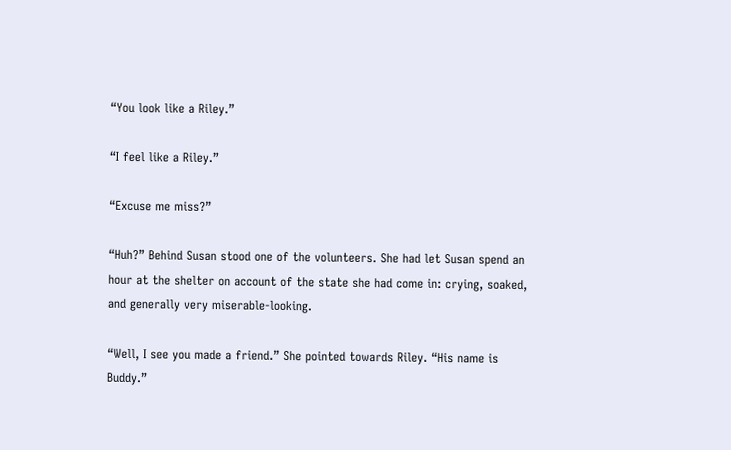“You look like a Riley.”

“I feel like a Riley.”

“Excuse me miss?”

“Huh?” Behind Susan stood one of the volunteers. She had let Susan spend an hour at the shelter on account of the state she had come in: crying, soaked, and generally very miserable-looking.

“Well, I see you made a friend.” She pointed towards Riley. “His name is Buddy.”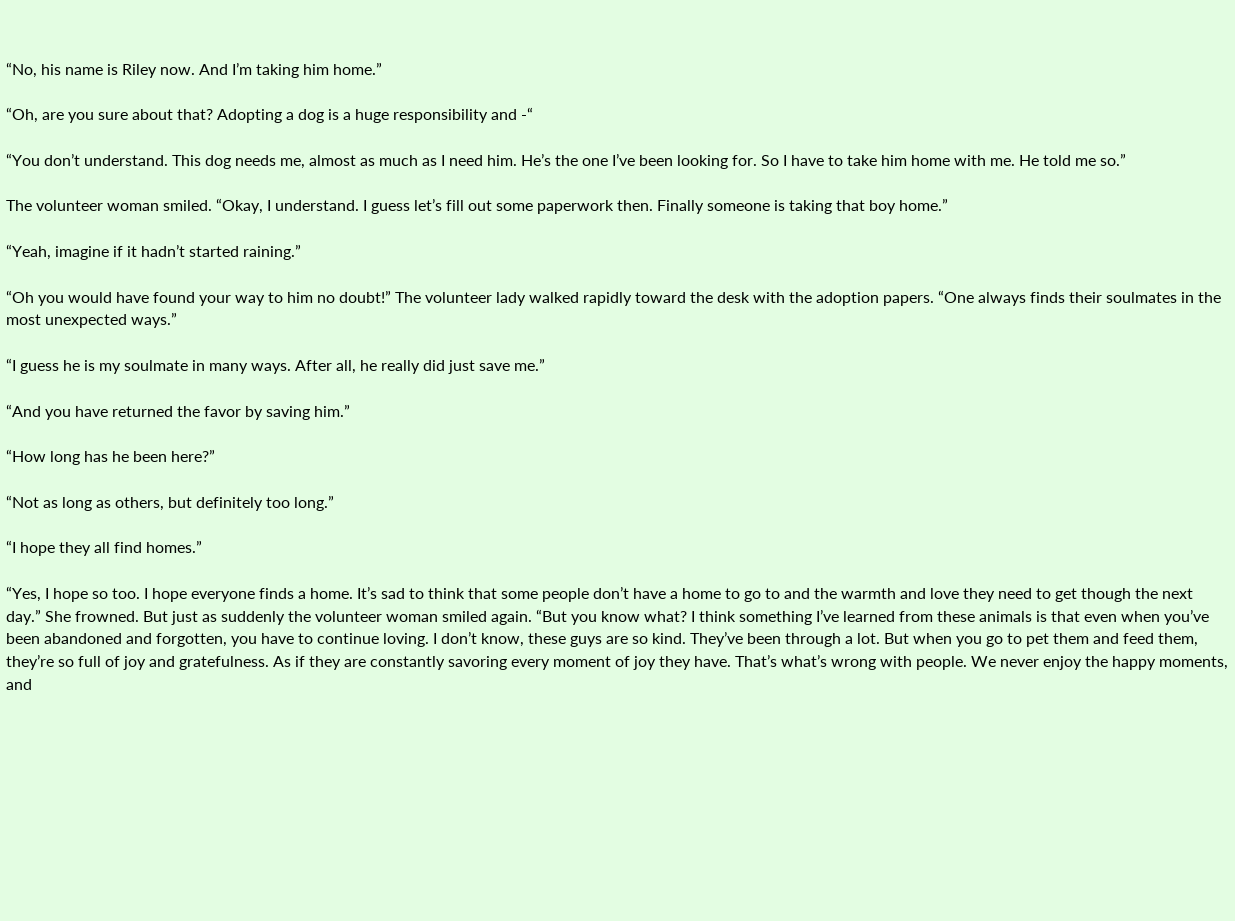“No, his name is Riley now. And I’m taking him home.”

“Oh, are you sure about that? Adopting a dog is a huge responsibility and -“

“You don’t understand. This dog needs me, almost as much as I need him. He’s the one I’ve been looking for. So I have to take him home with me. He told me so.”

The volunteer woman smiled. “Okay, I understand. I guess let’s fill out some paperwork then. Finally someone is taking that boy home.”

“Yeah, imagine if it hadn’t started raining.”

“Oh you would have found your way to him no doubt!” The volunteer lady walked rapidly toward the desk with the adoption papers. “One always finds their soulmates in the most unexpected ways.”

“I guess he is my soulmate in many ways. After all, he really did just save me.”

“And you have returned the favor by saving him.”

“How long has he been here?”

“Not as long as others, but definitely too long.”

“I hope they all find homes.”

“Yes, I hope so too. I hope everyone finds a home. It’s sad to think that some people don’t have a home to go to and the warmth and love they need to get though the next day.” She frowned. But just as suddenly the volunteer woman smiled again. “But you know what? I think something I’ve learned from these animals is that even when you’ve been abandoned and forgotten, you have to continue loving. I don’t know, these guys are so kind. They’ve been through a lot. But when you go to pet them and feed them, they’re so full of joy and gratefulness. As if they are constantly savoring every moment of joy they have. That’s what’s wrong with people. We never enjoy the happy moments, and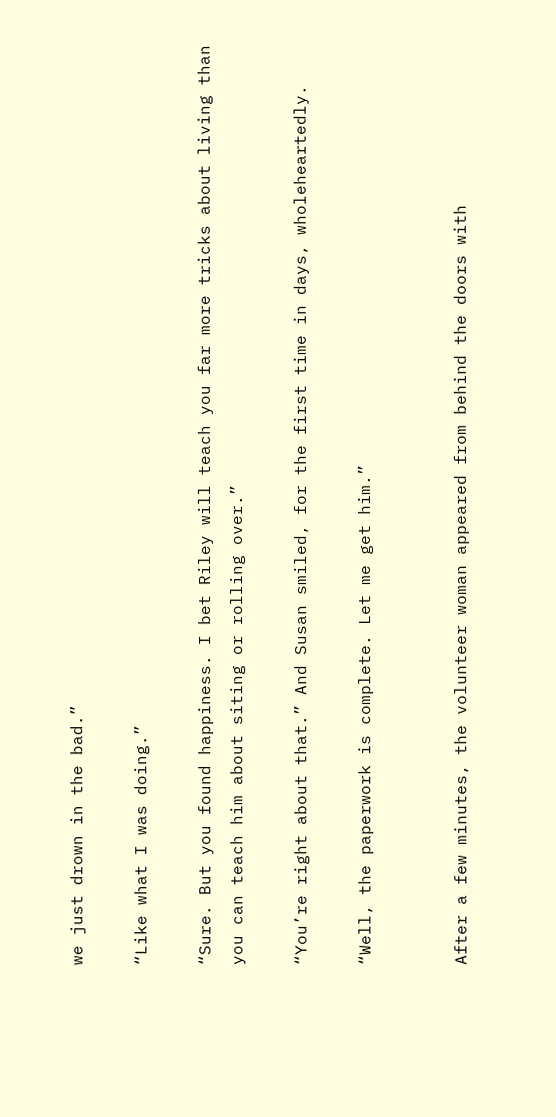we just drown in the bad.”

“Like what I was doing.”

“Sure. But you found happiness. I bet Riley will teach you far more tricks about living than you can teach him about siting or rolling over.”

“You’re right about that.” And Susan smiled, for the first time in days, wholeheartedly.

“Well, the paperwork is complete. Let me get him.”


After a few minutes, the volunteer woman appeared from behind the doors with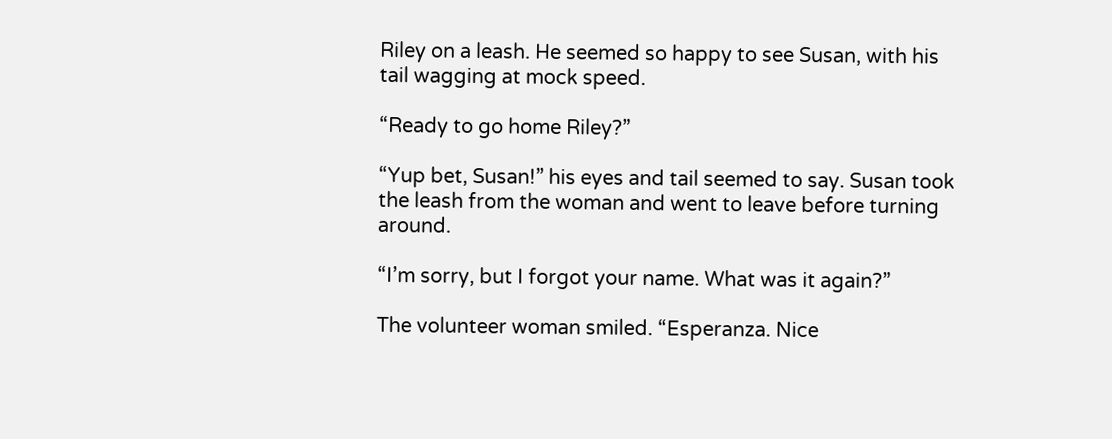Riley on a leash. He seemed so happy to see Susan, with his tail wagging at mock speed.

“Ready to go home Riley?”

“Yup bet, Susan!” his eyes and tail seemed to say. Susan took the leash from the woman and went to leave before turning around.

“I’m sorry, but I forgot your name. What was it again?”

The volunteer woman smiled. “Esperanza. Nice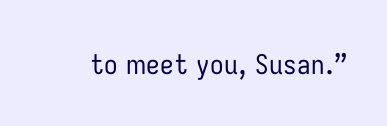to meet you, Susan.”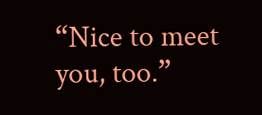“Nice to meet you, too.”